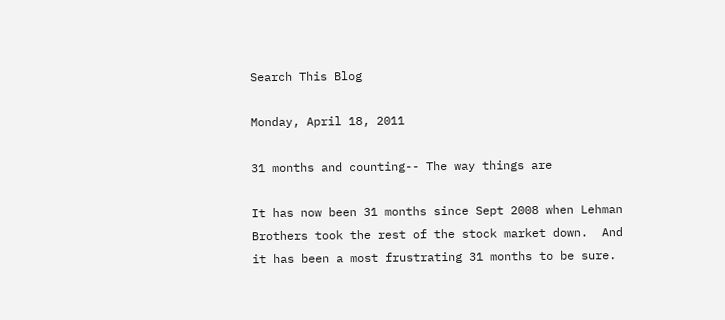Search This Blog

Monday, April 18, 2011

31 months and counting-- The way things are

It has now been 31 months since Sept 2008 when Lehman Brothers took the rest of the stock market down.  And it has been a most frustrating 31 months to be sure.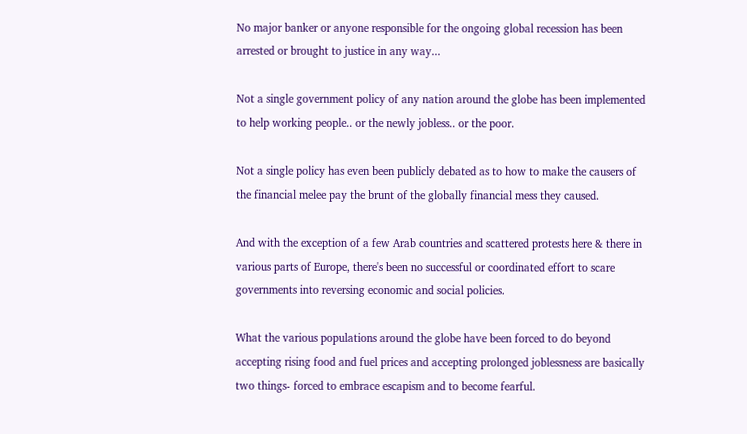No major banker or anyone responsible for the ongoing global recession has been arrested or brought to justice in any way...

Not a single government policy of any nation around the globe has been implemented to help working people.. or the newly jobless.. or the poor.

Not a single policy has even been publicly debated as to how to make the causers of the financial melee pay the brunt of the globally financial mess they caused.

And with the exception of a few Arab countries and scattered protests here & there in various parts of Europe, there's been no successful or coordinated effort to scare governments into reversing economic and social policies.

What the various populations around the globe have been forced to do beyond accepting rising food and fuel prices and accepting prolonged joblessness are basically two things- forced to embrace escapism and to become fearful.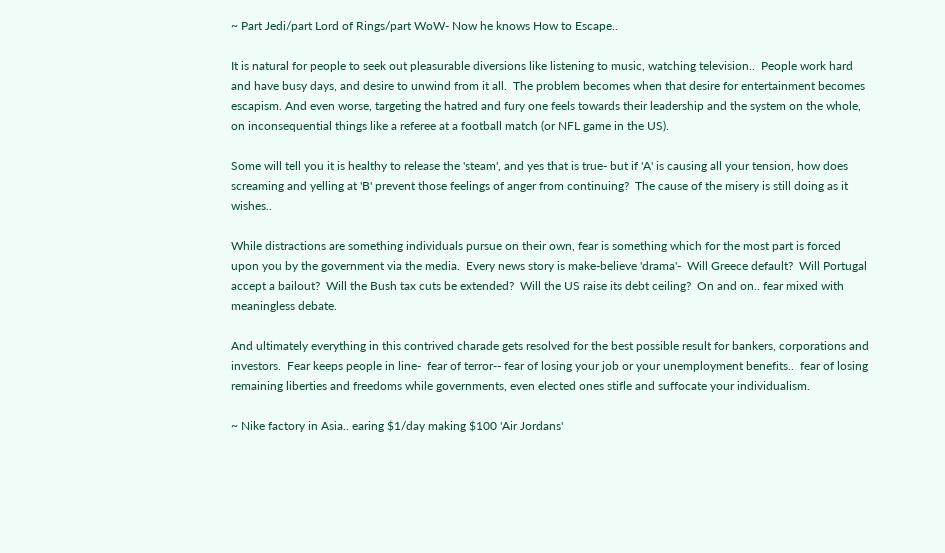~ Part Jedi/part Lord of Rings/part WoW- Now he knows How to Escape..

It is natural for people to seek out pleasurable diversions like listening to music, watching television..  People work hard and have busy days, and desire to unwind from it all.  The problem becomes when that desire for entertainment becomes escapism. And even worse, targeting the hatred and fury one feels towards their leadership and the system on the whole, on inconsequential things like a referee at a football match (or NFL game in the US).

Some will tell you it is healthy to release the 'steam', and yes that is true- but if 'A' is causing all your tension, how does screaming and yelling at 'B' prevent those feelings of anger from continuing?  The cause of the misery is still doing as it wishes..

While distractions are something individuals pursue on their own, fear is something which for the most part is forced upon you by the government via the media.  Every news story is make-believe 'drama'-  Will Greece default?  Will Portugal accept a bailout?  Will the Bush tax cuts be extended?  Will the US raise its debt ceiling?  On and on.. fear mixed with meaningless debate.

And ultimately everything in this contrived charade gets resolved for the best possible result for bankers, corporations and investors.  Fear keeps people in line-  fear of terror-- fear of losing your job or your unemployment benefits..  fear of losing remaining liberties and freedoms while governments, even elected ones stifle and suffocate your individualism.

~ Nike factory in Asia.. earing $1/day making $100 'Air Jordans'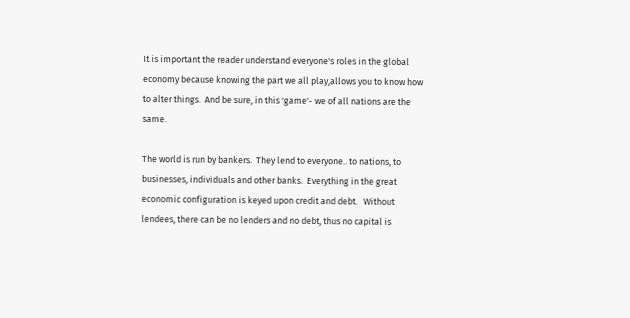It is important the reader understand everyone's roles in the global economy because knowing the part we all play,allows you to know how to alter things.  And be sure, in this 'game'- we of all nations are the same.

The world is run by bankers.  They lend to everyone.. to nations, to businesses, individuals and other banks.  Everything in the great economic configuration is keyed upon credit and debt.   Without lendees, there can be no lenders and no debt, thus no capital is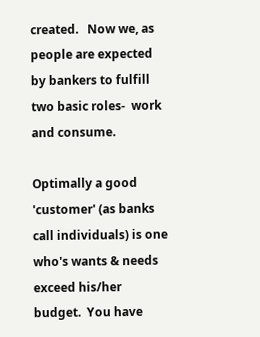created.   Now we, as people are expected by bankers to fulfill two basic roles-  work and consume.

Optimally a good 'customer' (as banks call individuals) is one who's wants & needs exceed his/her budget.  You have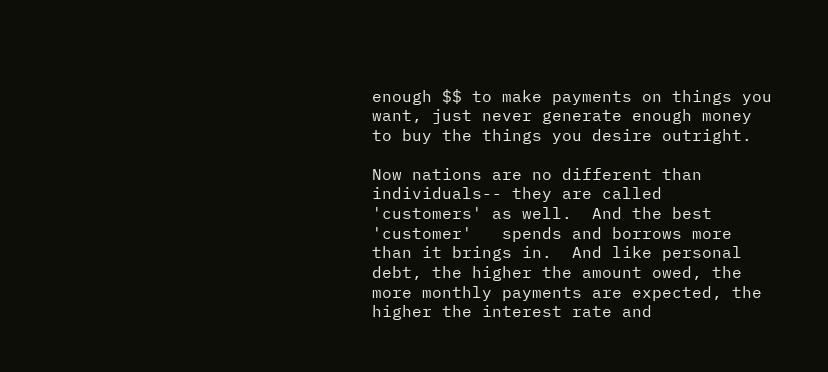enough $$ to make payments on things you want, just never generate enough money to buy the things you desire outright.

Now nations are no different than individuals-- they are called 'customers' as well.  And the best 'customer'   spends and borrows more than it brings in.  And like personal debt, the higher the amount owed, the more monthly payments are expected, the higher the interest rate and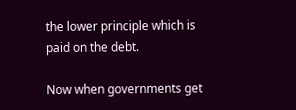the lower principle which is paid on the debt.

Now when governments get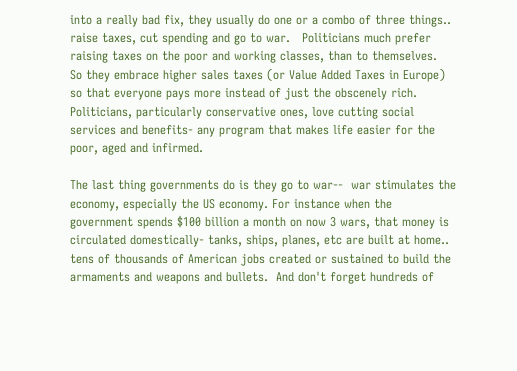into a really bad fix, they usually do one or a combo of three things.. raise taxes, cut spending and go to war.   Politicians much prefer raising taxes on the poor and working classes, than to themselves.  So they embrace higher sales taxes (or Value Added Taxes in Europe) so that everyone pays more instead of just the obscenely rich.  Politicians, particularly conservative ones, love cutting social services and benefits- any program that makes life easier for the poor, aged and infirmed.

The last thing governments do is they go to war--  war stimulates the economy, especially the US economy. For instance when the government spends $100 billion a month on now 3 wars, that money is circulated domestically- tanks, ships, planes, etc are built at home..  tens of thousands of American jobs created or sustained to build the armaments and weapons and bullets.  And don't forget hundreds of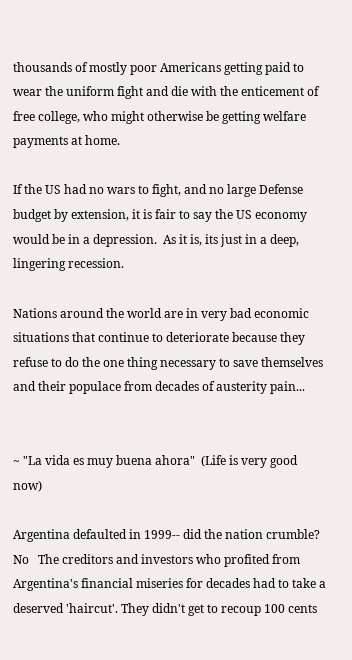thousands of mostly poor Americans getting paid to wear the uniform fight and die with the enticement of free college, who might otherwise be getting welfare payments at home.

If the US had no wars to fight, and no large Defense budget by extension, it is fair to say the US economy would be in a depression.  As it is, its just in a deep, lingering recession.

Nations around the world are in very bad economic situations that continue to deteriorate because they refuse to do the one thing necessary to save themselves and their populace from decades of austerity pain...


~ "La vida es muy buena ahora"  (Life is very good now)

Argentina defaulted in 1999-- did the nation crumble?  No   The creditors and investors who profited from Argentina's financial miseries for decades had to take a deserved 'haircut'. They didn't get to recoup 100 cents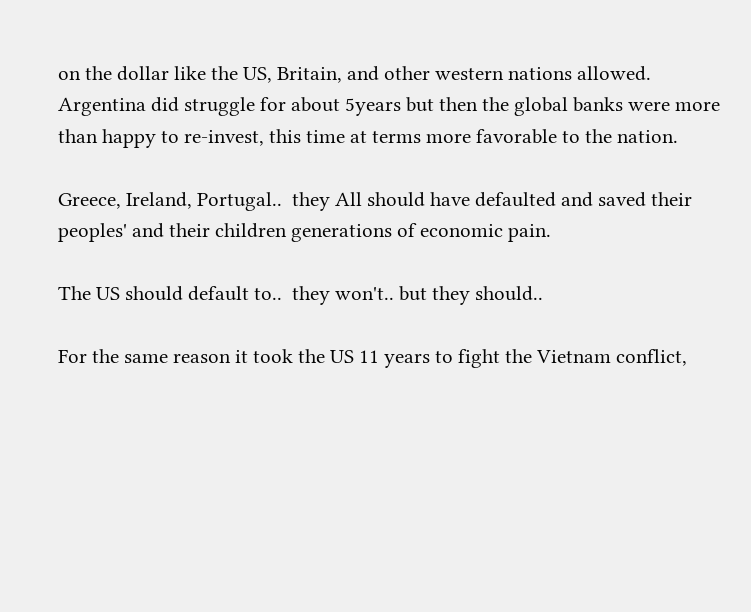on the dollar like the US, Britain, and other western nations allowed.  Argentina did struggle for about 5years but then the global banks were more than happy to re-invest, this time at terms more favorable to the nation.

Greece, Ireland, Portugal..  they All should have defaulted and saved their peoples' and their children generations of economic pain.

The US should default to..  they won't.. but they should..

For the same reason it took the US 11 years to fight the Vietnam conflict,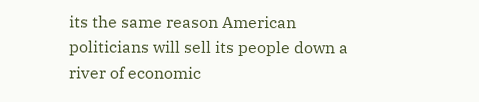its the same reason American politicians will sell its people down a river of economic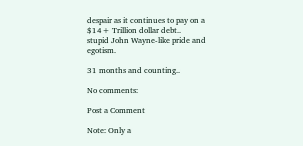despair as it continues to pay on a $14+ Trillion dollar debt..   stupid John Wayne-like pride and egotism.

31 months and counting..

No comments:

Post a Comment

Note: Only a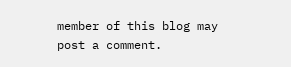member of this blog may post a comment.